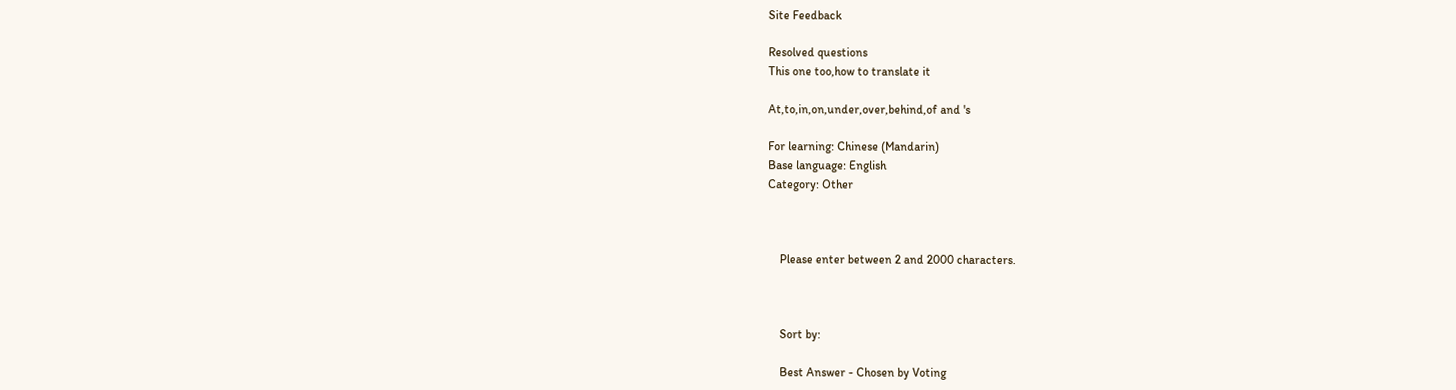Site Feedback

Resolved questions
This one too,how to translate it

At,to,in,on,under,over,behind,of and 's

For learning: Chinese (Mandarin)
Base language: English
Category: Other



    Please enter between 2 and 2000 characters.



    Sort by:

    Best Answer - Chosen by Voting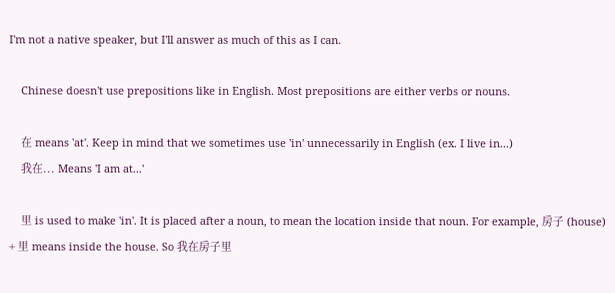I'm not a native speaker, but I'll answer as much of this as I can.

    Chinese doesn't use prepositions like in English. Most prepositions are either verbs or nouns.

    在 means 'at'. Keep in mind that we sometimes use 'in' unnecessarily in English (ex. I live in...)
    我在... Means 'I am at...'

    里 is used to make 'in'. It is placed after a noun, to mean the location inside that noun. For example, 房子 (house) + 里 means inside the house. So 我在房子里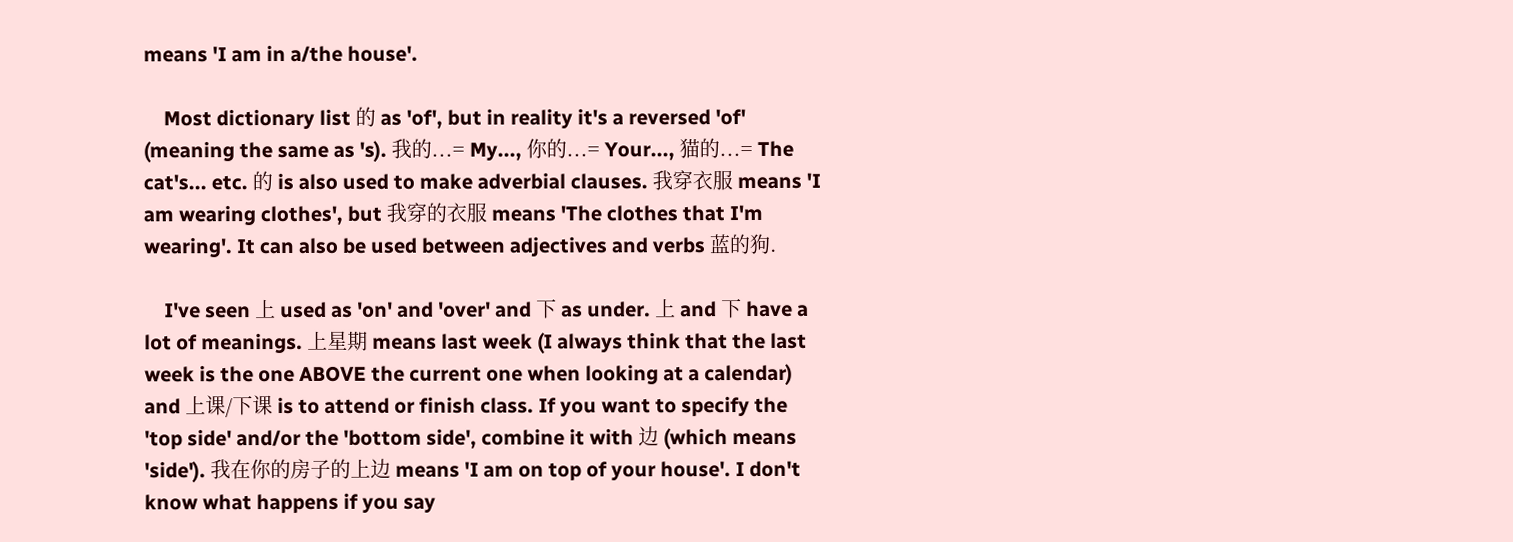means 'I am in a/the house'.

    Most dictionary list 的 as 'of', but in reality it's a reversed 'of' (meaning the same as 's). 我的...= My..., 你的...= Your..., 猫的...= The cat's... etc. 的 is also used to make adverbial clauses. 我穿衣服 means 'I am wearing clothes', but 我穿的衣服 means 'The clothes that I'm wearing'. It can also be used between adjectives and verbs 蓝的狗.

    I've seen 上 used as 'on' and 'over' and 下 as under. 上 and 下 have a lot of meanings. 上星期 means last week (I always think that the last week is the one ABOVE the current one when looking at a calendar) and 上课/下课 is to attend or finish class. If you want to specify the 'top side' and/or the 'bottom side', combine it with 边 (which means 'side'). 我在你的房子的上边 means 'I am on top of your house'. I don't know what happens if you say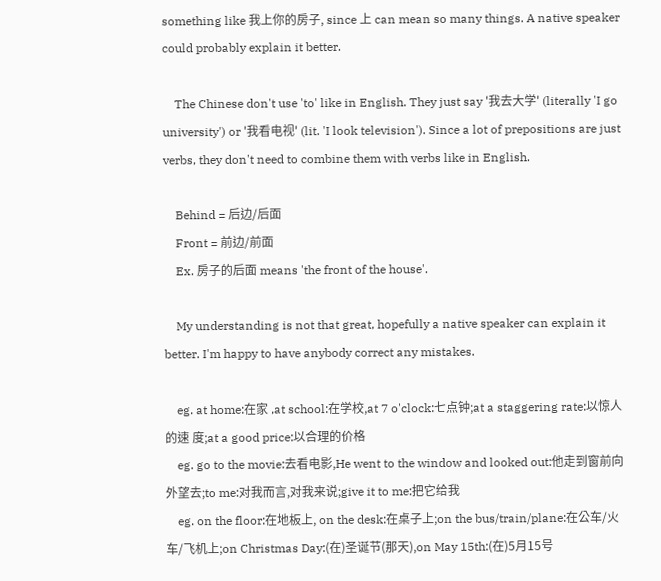something like 我上你的房子, since 上 can mean so many things. A native speaker could probably explain it better.

    The Chinese don't use 'to' like in English. They just say '我去大学' (literally 'I go university') or '我看电视' (lit. 'I look television'). Since a lot of prepositions are just verbs, they don't need to combine them with verbs like in English.

    Behind = 后边/后面
    Front = 前边/前面
    Ex. 房子的后面 means 'the front of the house'.

    My understanding is not that great, hopefully a native speaker can explain it better. I'm happy to have anybody correct any mistakes.

    eg. at home:在家 ,at school:在学校,at 7 o'clock:七点钟;at a staggering rate:以惊人的速 度;at a good price:以合理的价格
    eg. go to the movie:去看电影,He went to the window and looked out:他走到窗前向外望去;to me:对我而言,对我来说;give it to me:把它给我
    eg. on the floor:在地板上, on the desk:在桌子上;on the bus/train/plane:在公车/火车/飞机上;on Christmas Day:(在)圣诞节(那天),on May 15th:(在)5月15号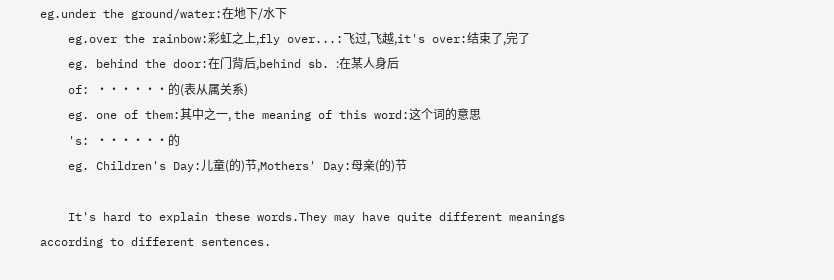eg.under the ground/water:在地下/水下
    eg.over the rainbow:彩虹之上,fly over...:飞过,飞越,it's over:结束了,完了
    eg. behind the door:在门背后,behind sb. :在某人身后
    of: ······的(表从属关系)
    eg. one of them:其中之一, the meaning of this word:这个词的意思
    's: ······的
    eg. Children's Day:儿童(的)节,Mothers' Day:母亲(的)节

    It's hard to explain these words.They may have quite different meanings according to different sentences.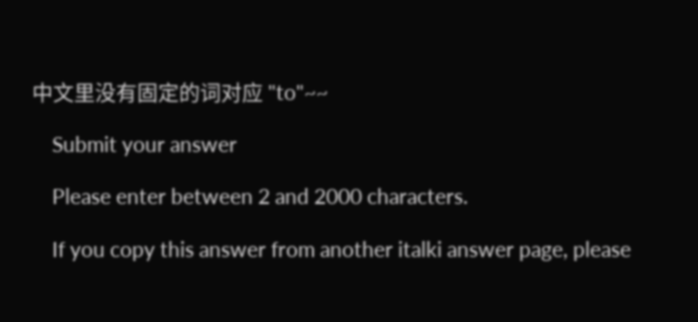中文里没有固定的词对应 "to"~~

    Submit your answer

    Please enter between 2 and 2000 characters.

    If you copy this answer from another italki answer page, please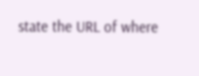state the URL of where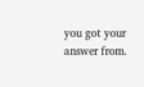you got your answer from.